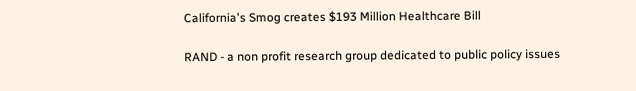California's Smog creates $193 Million Healthcare Bill

RAND - a non profit research group dedicated to public policy issues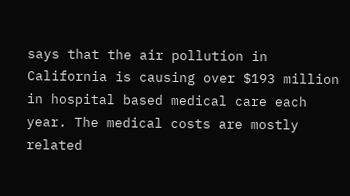says that the air pollution in California is causing over $193 million in hospital based medical care each year. The medical costs are mostly related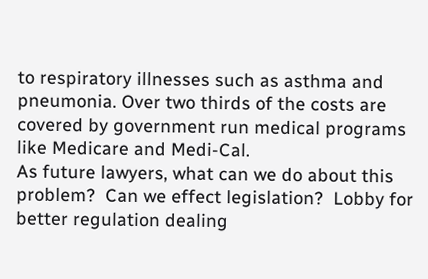to respiratory illnesses such as asthma and pneumonia. Over two thirds of the costs are covered by government run medical programs like Medicare and Medi-Cal.
As future lawyers, what can we do about this problem?  Can we effect legislation?  Lobby for better regulation dealing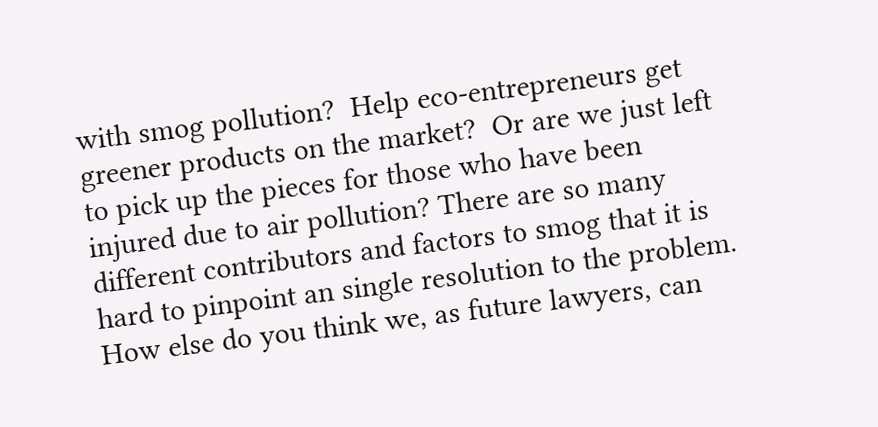with smog pollution?  Help eco-entrepreneurs get greener products on the market?  Or are we just left to pick up the pieces for those who have been injured due to air pollution? There are so many different contributors and factors to smog that it is hard to pinpoint an single resolution to the problem.  How else do you think we, as future lawyers, can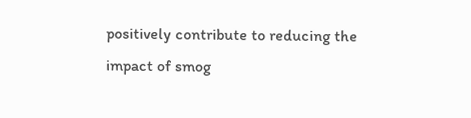positively contribute to reducing the impact of smog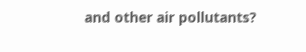and other air pollutants?